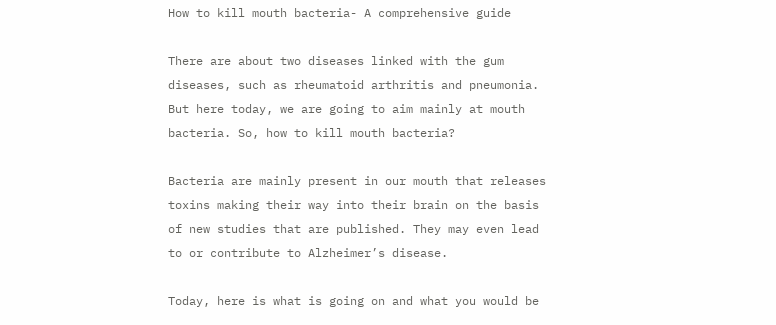How to kill mouth bacteria- A comprehensive guide

There are about two diseases linked with the gum diseases, such as rheumatoid arthritis and pneumonia. But here today, we are going to aim mainly at mouth bacteria. So, how to kill mouth bacteria?

Bacteria are mainly present in our mouth that releases toxins making their way into their brain on the basis of new studies that are published. They may even lead to or contribute to Alzheimer’s disease.

Today, here is what is going on and what you would be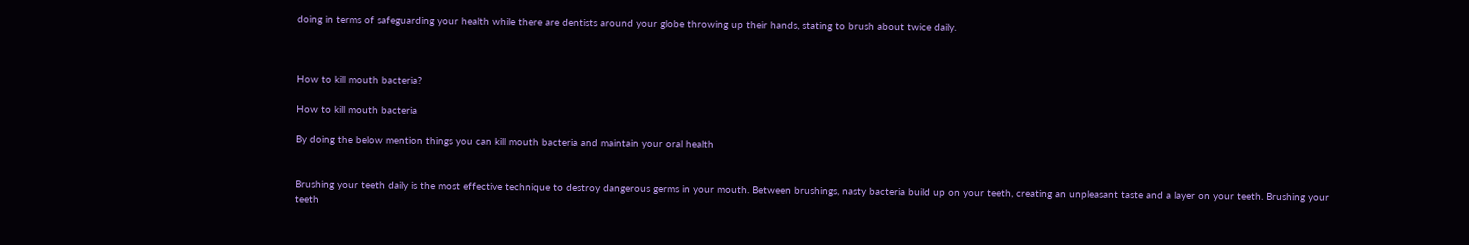doing in terms of safeguarding your health while there are dentists around your globe throwing up their hands, stating to brush about twice daily.



How to kill mouth bacteria?

How to kill mouth bacteria

By doing the below mention things you can kill mouth bacteria and maintain your oral health


Brushing your teeth daily is the most effective technique to destroy dangerous germs in your mouth. Between brushings, nasty bacteria build up on your teeth, creating an unpleasant taste and a layer on your teeth. Brushing your teeth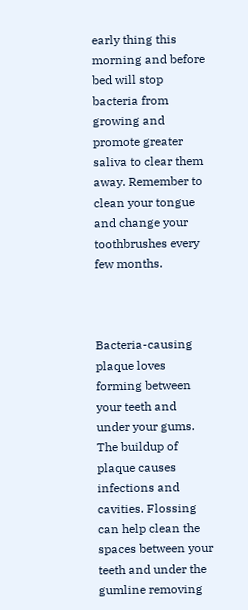early thing this morning and before bed will stop bacteria from growing and promote greater saliva to clear them away. Remember to clean your tongue and change your toothbrushes every few months.



Bacteria-causing plaque loves forming between your teeth and under your gums. The buildup of plaque causes infections and cavities. Flossing can help clean the spaces between your teeth and under the gumline removing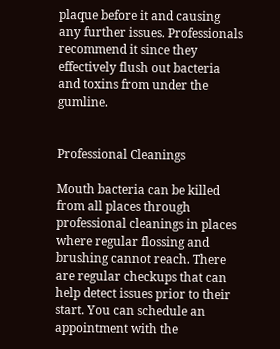plaque before it and causing any further issues. Professionals recommend it since they effectively flush out bacteria and toxins from under the gumline.


Professional Cleanings

Mouth bacteria can be killed from all places through professional cleanings in places where regular flossing and brushing cannot reach. There are regular checkups that can help detect issues prior to their start. You can schedule an appointment with the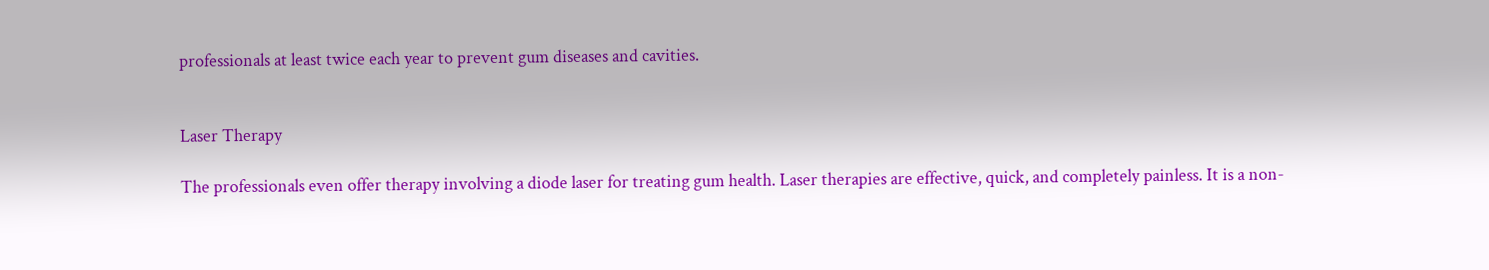professionals at least twice each year to prevent gum diseases and cavities.


Laser Therapy

The professionals even offer therapy involving a diode laser for treating gum health. Laser therapies are effective, quick, and completely painless. It is a non-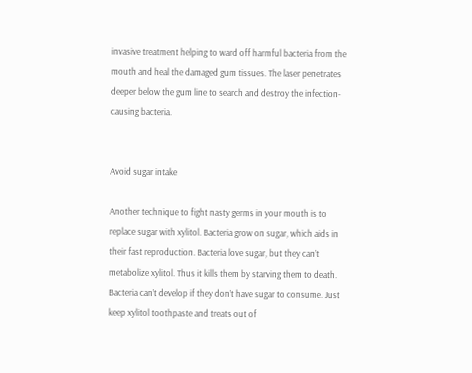invasive treatment helping to ward off harmful bacteria from the mouth and heal the damaged gum tissues. The laser penetrates deeper below the gum line to search and destroy the infection-causing bacteria.


Avoid sugar intake

Another technique to fight nasty germs in your mouth is to replace sugar with xylitol. Bacteria grow on sugar, which aids in their fast reproduction. Bacteria love sugar, but they can’t metabolize xylitol. Thus it kills them by starving them to death. Bacteria can’t develop if they don’t have sugar to consume. Just keep xylitol toothpaste and treats out of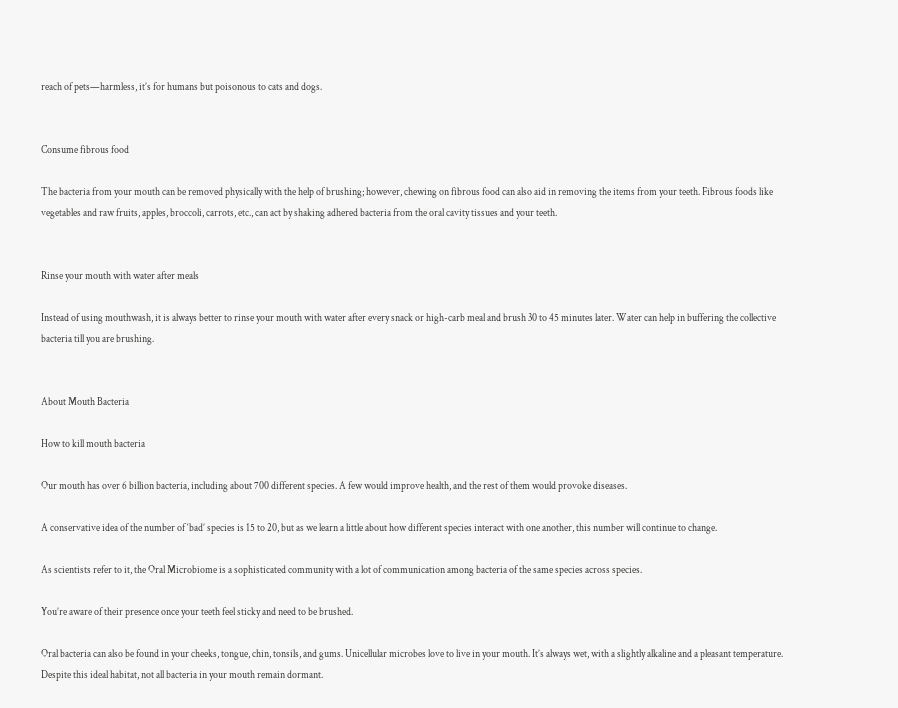reach of pets—harmless, it’s for humans but poisonous to cats and dogs.


Consume fibrous food

The bacteria from your mouth can be removed physically with the help of brushing; however, chewing on fibrous food can also aid in removing the items from your teeth. Fibrous foods like vegetables and raw fruits, apples, broccoli, carrots, etc., can act by shaking adhered bacteria from the oral cavity tissues and your teeth.


Rinse your mouth with water after meals

Instead of using mouthwash, it is always better to rinse your mouth with water after every snack or high-carb meal and brush 30 to 45 minutes later. Water can help in buffering the collective bacteria till you are brushing.


About Mouth Bacteria

How to kill mouth bacteria

Our mouth has over 6 billion bacteria, including about 700 different species. A few would improve health, and the rest of them would provoke diseases.

A conservative idea of the number of ‘bad’ species is 15 to 20, but as we learn a little about how different species interact with one another, this number will continue to change.

As scientists refer to it, the Oral Microbiome is a sophisticated community with a lot of communication among bacteria of the same species across species.

You’re aware of their presence once your teeth feel sticky and need to be brushed.

Oral bacteria can also be found in your cheeks, tongue, chin, tonsils, and gums. Unicellular microbes love to live in your mouth. It’s always wet, with a slightly alkaline and a pleasant temperature. Despite this ideal habitat, not all bacteria in your mouth remain dormant.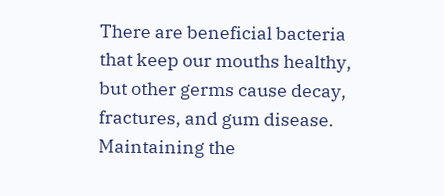There are beneficial bacteria that keep our mouths healthy, but other germs cause decay, fractures, and gum disease. Maintaining the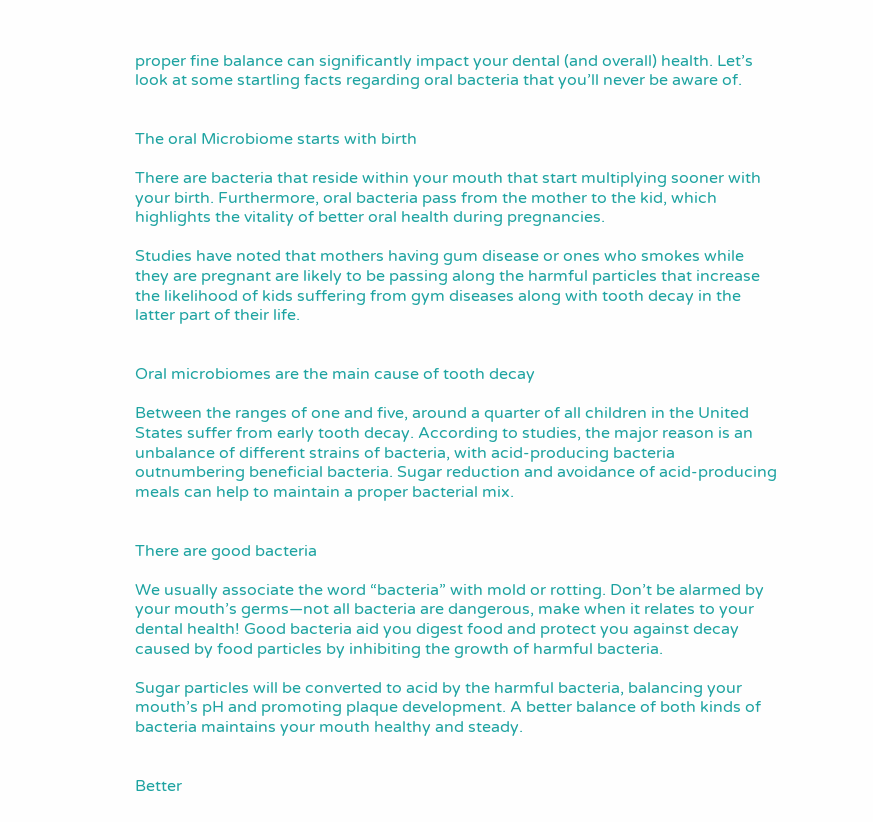proper fine balance can significantly impact your dental (and overall) health. Let’s look at some startling facts regarding oral bacteria that you’ll never be aware of.


The oral Microbiome starts with birth

There are bacteria that reside within your mouth that start multiplying sooner with your birth. Furthermore, oral bacteria pass from the mother to the kid, which highlights the vitality of better oral health during pregnancies.

Studies have noted that mothers having gum disease or ones who smokes while they are pregnant are likely to be passing along the harmful particles that increase the likelihood of kids suffering from gym diseases along with tooth decay in the latter part of their life.


Oral microbiomes are the main cause of tooth decay

Between the ranges of one and five, around a quarter of all children in the United States suffer from early tooth decay. According to studies, the major reason is an unbalance of different strains of bacteria, with acid-producing bacteria outnumbering beneficial bacteria. Sugar reduction and avoidance of acid-producing meals can help to maintain a proper bacterial mix.


There are good bacteria

We usually associate the word “bacteria” with mold or rotting. Don’t be alarmed by your mouth’s germs—not all bacteria are dangerous, make when it relates to your dental health! Good bacteria aid you digest food and protect you against decay caused by food particles by inhibiting the growth of harmful bacteria.

Sugar particles will be converted to acid by the harmful bacteria, balancing your mouth’s pH and promoting plaque development. A better balance of both kinds of bacteria maintains your mouth healthy and steady.


Better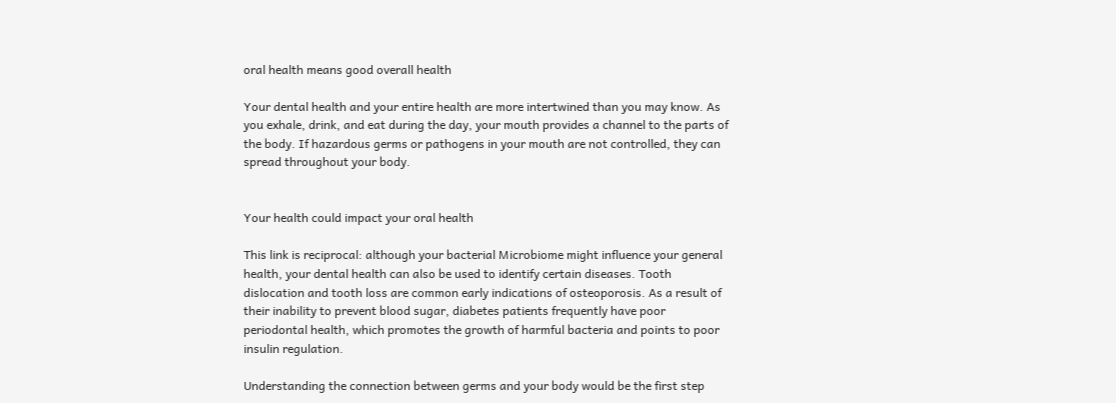oral health means good overall health

Your dental health and your entire health are more intertwined than you may know. As you exhale, drink, and eat during the day, your mouth provides a channel to the parts of the body. If hazardous germs or pathogens in your mouth are not controlled, they can spread throughout your body.


Your health could impact your oral health

This link is reciprocal: although your bacterial Microbiome might influence your general health, your dental health can also be used to identify certain diseases. Tooth dislocation and tooth loss are common early indications of osteoporosis. As a result of their inability to prevent blood sugar, diabetes patients frequently have poor periodontal health, which promotes the growth of harmful bacteria and points to poor insulin regulation.

Understanding the connection between germs and your body would be the first step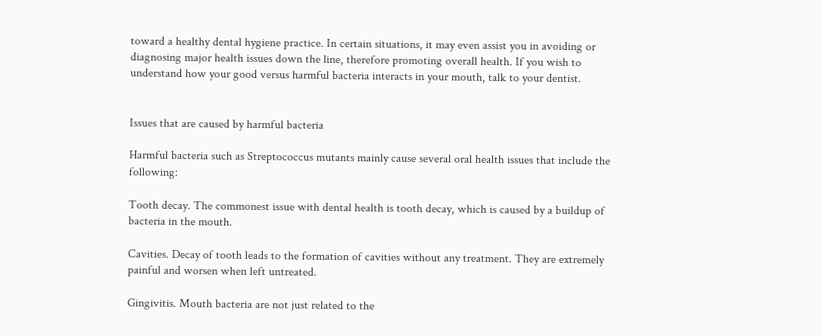toward a healthy dental hygiene practice. In certain situations, it may even assist you in avoiding or diagnosing major health issues down the line, therefore promoting overall health. If you wish to understand how your good versus harmful bacteria interacts in your mouth, talk to your dentist.


Issues that are caused by harmful bacteria

Harmful bacteria such as Streptococcus mutants mainly cause several oral health issues that include the following:

Tooth decay. The commonest issue with dental health is tooth decay, which is caused by a buildup of bacteria in the mouth.

Cavities. Decay of tooth leads to the formation of cavities without any treatment. They are extremely painful and worsen when left untreated.

Gingivitis. Mouth bacteria are not just related to the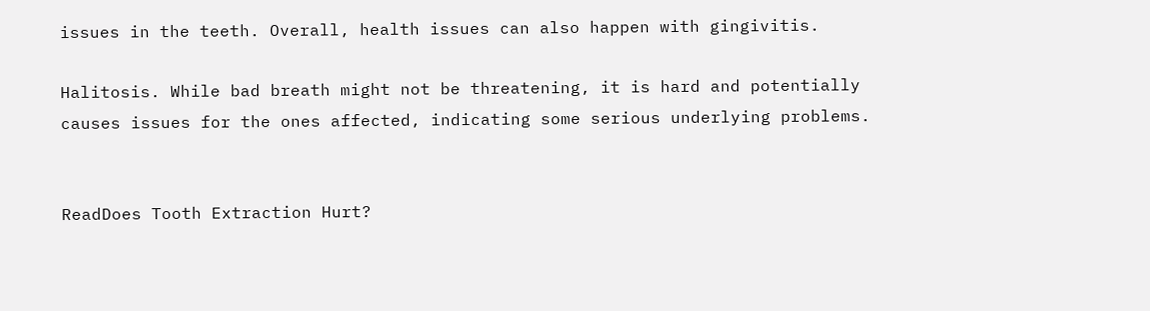issues in the teeth. Overall, health issues can also happen with gingivitis.

Halitosis. While bad breath might not be threatening, it is hard and potentially causes issues for the ones affected, indicating some serious underlying problems.


ReadDoes Tooth Extraction Hurt?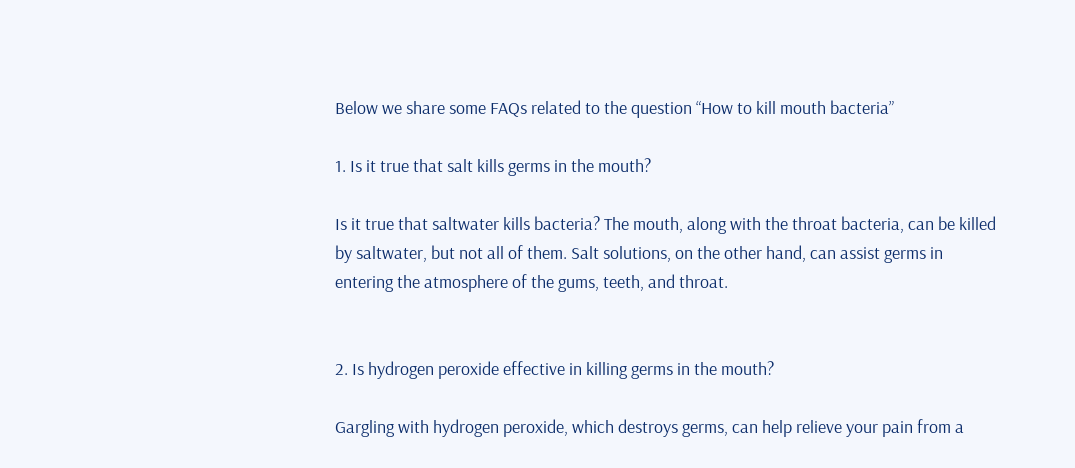Below we share some FAQs related to the question “How to kill mouth bacteria”

1. Is it true that salt kills germs in the mouth?

Is it true that saltwater kills bacteria? The mouth, along with the throat bacteria, can be killed by saltwater, but not all of them. Salt solutions, on the other hand, can assist germs in entering the atmosphere of the gums, teeth, and throat.


2. Is hydrogen peroxide effective in killing germs in the mouth?

Gargling with hydrogen peroxide, which destroys germs, can help relieve your pain from a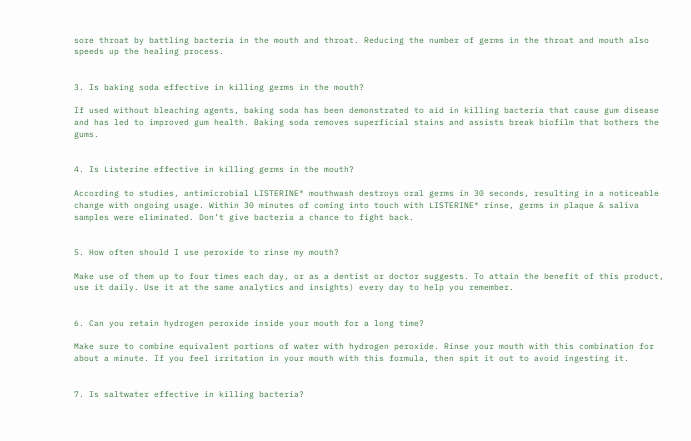sore throat by battling bacteria in the mouth and throat. Reducing the number of germs in the throat and mouth also speeds up the healing process.


3. Is baking soda effective in killing germs in the mouth?

If used without bleaching agents, baking soda has been demonstrated to aid in killing bacteria that cause gum disease and has led to improved gum health. Baking soda removes superficial stains and assists break biofilm that bothers the gums.


4. Is Listerine effective in killing germs in the mouth?

According to studies, antimicrobial LISTERINE® mouthwash destroys oral germs in 30 seconds, resulting in a noticeable change with ongoing usage. Within 30 minutes of coming into touch with LISTERINE® rinse, germs in plaque & saliva samples were eliminated. Don’t give bacteria a chance to fight back.


5. How often should I use peroxide to rinse my mouth?

Make use of them up to four times each day, or as a dentist or doctor suggests. To attain the benefit of this product, use it daily. Use it at the same analytics and insights) every day to help you remember.


6. Can you retain hydrogen peroxide inside your mouth for a long time?

Make sure to combine equivalent portions of water with hydrogen peroxide. Rinse your mouth with this combination for about a minute. If you feel irritation in your mouth with this formula, then spit it out to avoid ingesting it.


7. Is saltwater effective in killing bacteria?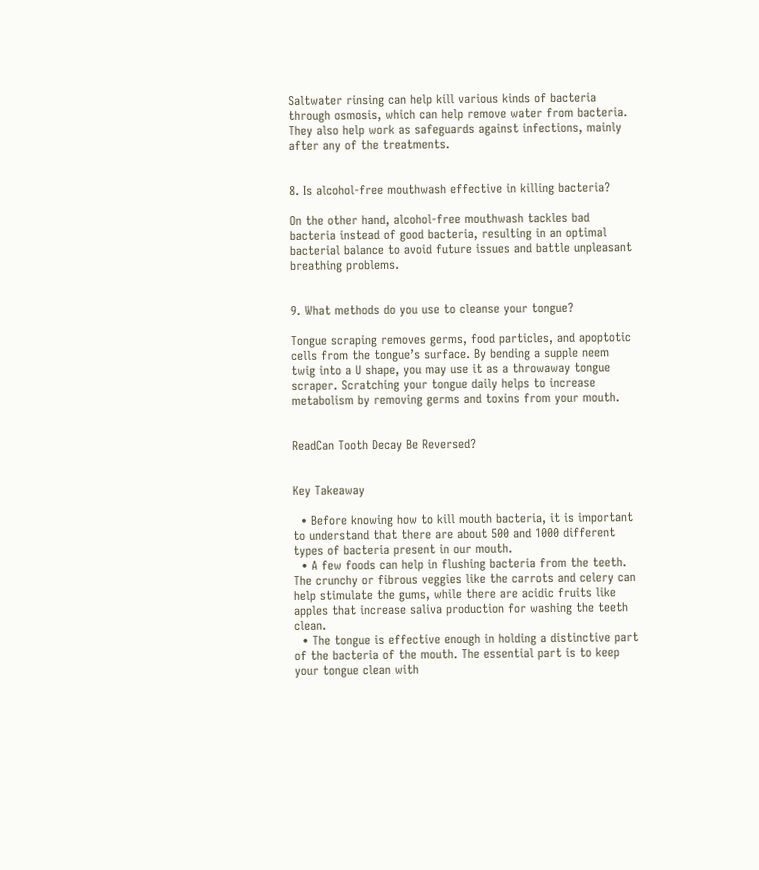Saltwater rinsing can help kill various kinds of bacteria through osmosis, which can help remove water from bacteria. They also help work as safeguards against infections, mainly after any of the treatments.


8. Is alcohol-free mouthwash effective in killing bacteria?

On the other hand, alcohol-free mouthwash tackles bad bacteria instead of good bacteria, resulting in an optimal bacterial balance to avoid future issues and battle unpleasant breathing problems.


9. What methods do you use to cleanse your tongue?

Tongue scraping removes germs, food particles, and apoptotic cells from the tongue’s surface. By bending a supple neem twig into a U shape, you may use it as a throwaway tongue scraper. Scratching your tongue daily helps to increase metabolism by removing germs and toxins from your mouth.


ReadCan Tooth Decay Be Reversed?


Key Takeaway

  • Before knowing how to kill mouth bacteria, it is important to understand that there are about 500 and 1000 different types of bacteria present in our mouth.
  • A few foods can help in flushing bacteria from the teeth. The crunchy or fibrous veggies like the carrots and celery can help stimulate the gums, while there are acidic fruits like apples that increase saliva production for washing the teeth clean.
  • The tongue is effective enough in holding a distinctive part of the bacteria of the mouth. The essential part is to keep your tongue clean with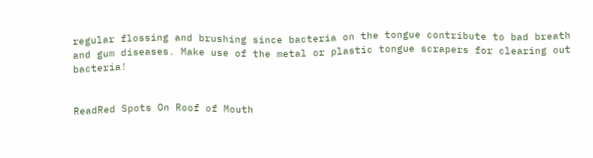regular flossing and brushing since bacteria on the tongue contribute to bad breath and gum diseases. Make use of the metal or plastic tongue scrapers for clearing out bacteria!


ReadRed Spots On Roof of Mouth